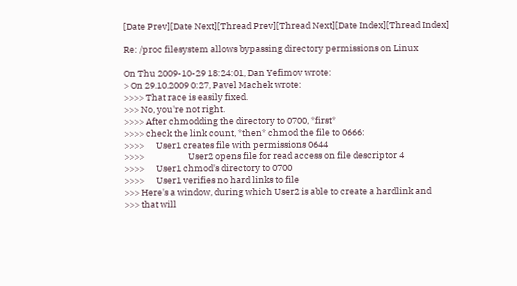[Date Prev][Date Next][Thread Prev][Thread Next][Date Index][Thread Index]

Re: /proc filesystem allows bypassing directory permissions on Linux

On Thu 2009-10-29 18:24:01, Dan Yefimov wrote:
> On 29.10.2009 0:27, Pavel Machek wrote:
>>>> That race is easily fixed.
>>> No, you're not right.
>>>> After chmodding the directory to 0700, *first*
>>>> check the link count, *then* chmod the file to 0666:
>>>>      User1 creates file with permissions 0644
>>>>                      User2 opens file for read access on file descriptor 4
>>>>      User1 chmod's directory to 0700
>>>>      User1 verifies no hard links to file
>>> Here's a window, during which User2 is able to create a hardlink and
>>> that will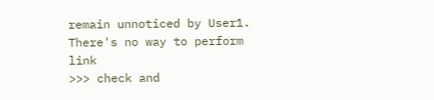remain unnoticed by User1. There's no way to perform link
>>> check and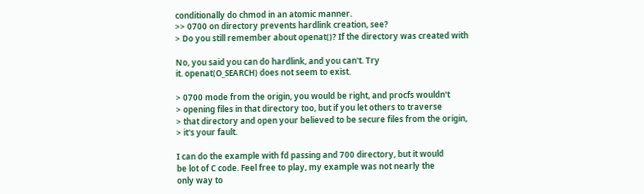conditionally do chmod in an atomic manner.
>> 0700 on directory prevents hardlink creation, see?
> Do you still remember about openat()? If the directory was created with

No, you said you can do hardlink, and you can't. Try
it. openat(O_SEARCH) does not seem to exist.

> 0700 mode from the origin, you would be right, and procfs wouldn't
> opening files in that directory too, but if you let others to traverse
> that directory and open your believed to be secure files from the origin,
> it's your fault.

I can do the example with fd passing and 700 directory, but it would
be lot of C code. Feel free to play, my example was not nearly the
only way to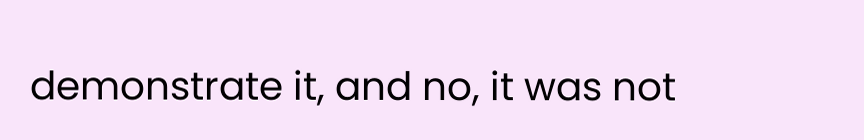demonstrate it, and no, it was not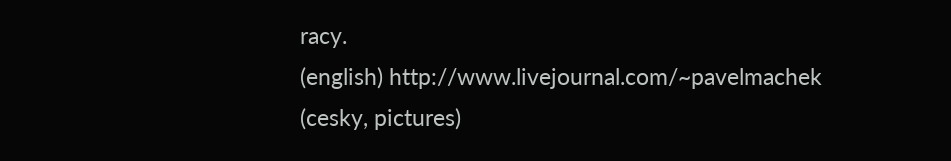racy.
(english) http://www.livejournal.com/~pavelmachek
(cesky, pictures)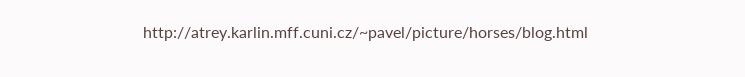http://atrey.karlin.mff.cuni.cz/~pavel/picture/horses/blog.html